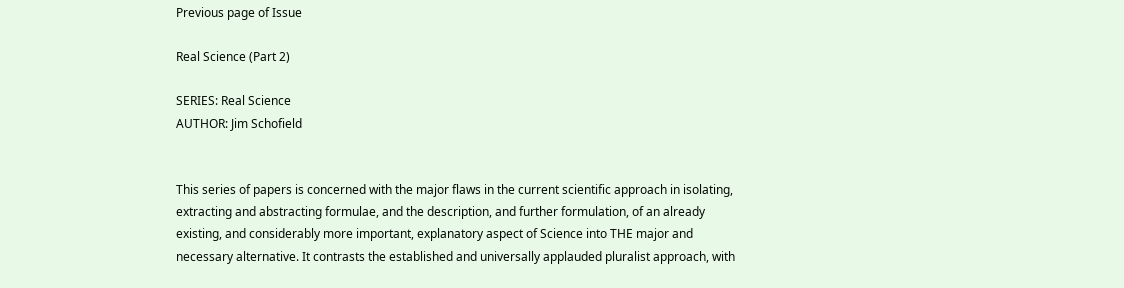Previous page of Issue

Real Science (Part 2)

SERIES: Real Science
AUTHOR: Jim Schofield


This series of papers is concerned with the major flaws in the current scientific approach in isolating, extracting and abstracting formulae, and the description, and further formulation, of an already existing, and considerably more important, explanatory aspect of Science into THE major and necessary alternative. It contrasts the established and universally applauded pluralist approach, with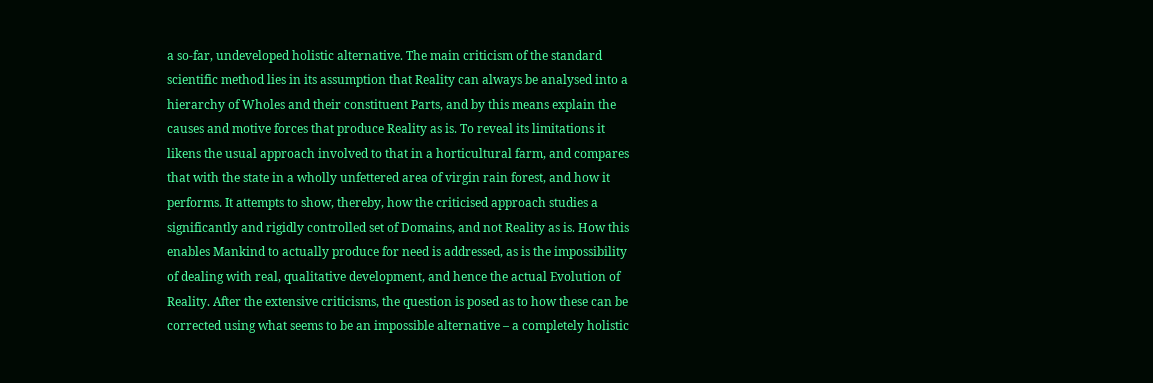a so-far, undeveloped holistic alternative. The main criticism of the standard scientific method lies in its assumption that Reality can always be analysed into a hierarchy of Wholes and their constituent Parts, and by this means explain the causes and motive forces that produce Reality as is. To reveal its limitations it likens the usual approach involved to that in a horticultural farm, and compares that with the state in a wholly unfettered area of virgin rain forest, and how it performs. It attempts to show, thereby, how the criticised approach studies a significantly and rigidly controlled set of Domains, and not Reality as is. How this enables Mankind to actually produce for need is addressed, as is the impossibility of dealing with real, qualitative development, and hence the actual Evolution of Reality. After the extensive criticisms, the question is posed as to how these can be corrected using what seems to be an impossible alternative – a completely holistic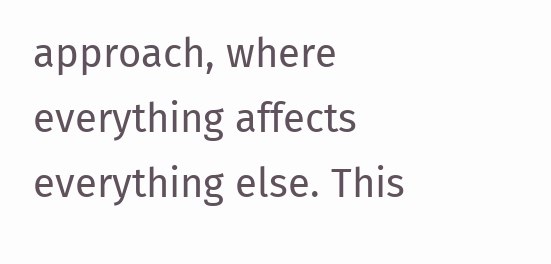approach, where everything affects everything else. This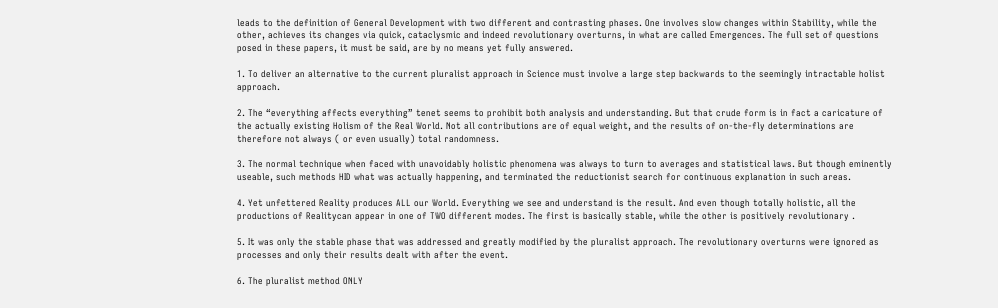leads to the definition of General Development with two different and contrasting phases. One involves slow changes within Stability, while the other, achieves its changes via quick, cataclysmic and indeed revolutionary overturns, in what are called Emergences. The full set of questions posed in these papers, it must be said, are by no means yet fully answered.

1. To deliver an alternative to the current pluralist approach in Science must involve a large step backwards to the seemingly intractable holist approach.

2. The “everything affects everything” tenet seems to prohibit both analysis and understanding. But that crude form is in fact a caricature of the actually existing Holism of the Real World. Not all contributions are of equal weight, and the results of on-the-fly determinations are therefore not always ( or even usually) total randomness.

3. The normal technique when faced with unavoidably holistic phenomena was always to turn to averages and statistical laws. But though eminently useable, such methods HID what was actually happening, and terminated the reductionist search for continuous explanation in such areas.

4. Yet unfettered Reality produces ALL our World. Everything we see and understand is the result. And even though totally holistic, all the productions of Realitycan appear in one of TWO different modes. The first is basically stable, while the other is positively revolutionary .

5. It was only the stable phase that was addressed and greatly modified by the pluralist approach. The revolutionary overturns were ignored as processes and only their results dealt with after the event.

6. The pluralist method ONLY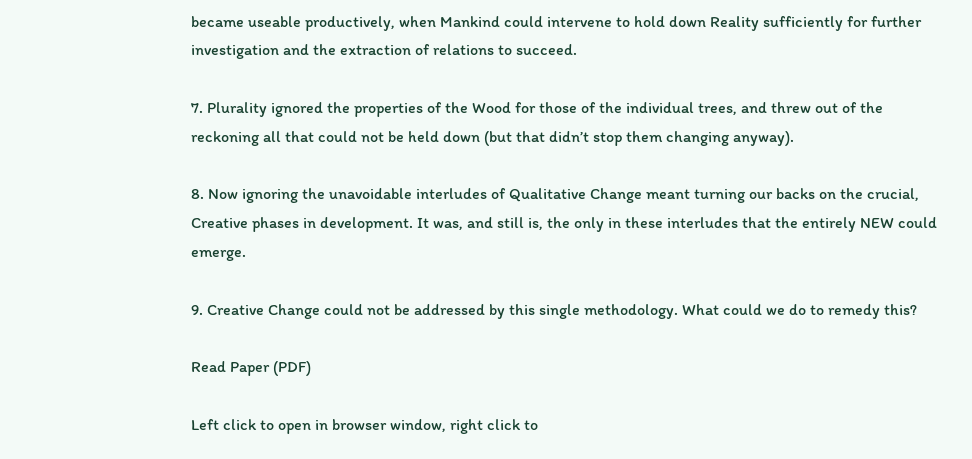became useable productively, when Mankind could intervene to hold down Reality sufficiently for further investigation and the extraction of relations to succeed.

7. Plurality ignored the properties of the Wood for those of the individual trees, and threw out of the reckoning all that could not be held down (but that didn’t stop them changing anyway).

8. Now ignoring the unavoidable interludes of Qualitative Change meant turning our backs on the crucial, Creative phases in development. It was, and still is, the only in these interludes that the entirely NEW could emerge.

9. Creative Change could not be addressed by this single methodology. What could we do to remedy this?

Read Paper (PDF)

Left click to open in browser window, right click to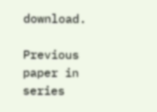download.

Previous paper in series